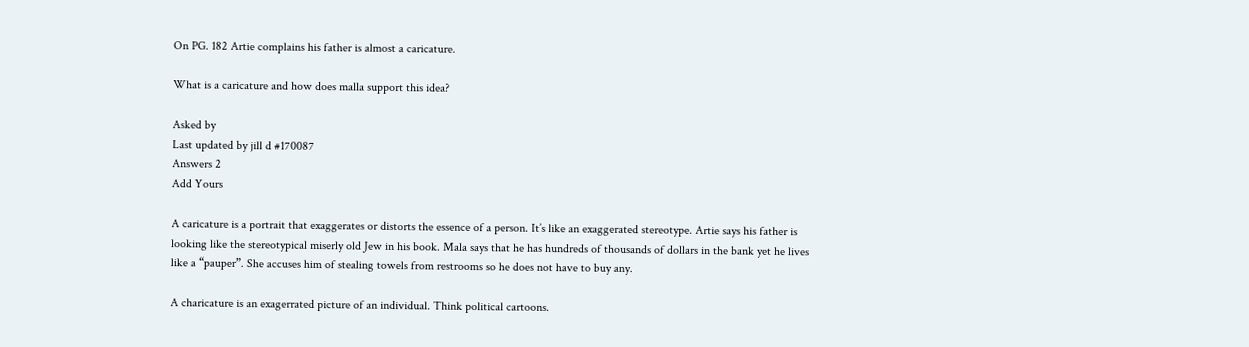On PG. 182 Artie complains his father is almost a caricature.

What is a caricature and how does malla support this idea?

Asked by
Last updated by jill d #170087
Answers 2
Add Yours

A caricature is a portrait that exaggerates or distorts the essence of a person. It’s like an exaggerated stereotype. Artie says his father is looking like the stereotypical miserly old Jew in his book. Mala says that he has hundreds of thousands of dollars in the bank yet he lives like a “pauper”. She accuses him of stealing towels from restrooms so he does not have to buy any.

A charicature is an exagerrated picture of an individual. Think political cartoons.